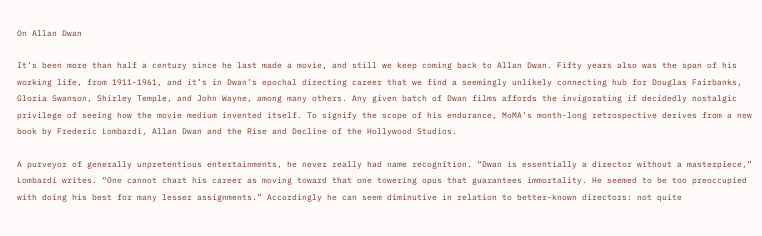On Allan Dwan

It’s been more than half a century since he last made a movie, and still we keep coming back to Allan Dwan. Fifty years also was the span of his working life, from 1911-1961, and it’s in Dwan’s epochal directing career that we find a seemingly unlikely connecting hub for Douglas Fairbanks, Gloria Swanson, Shirley Temple, and John Wayne, among many others. Any given batch of Dwan films affords the invigorating if decidedly nostalgic privilege of seeing how the movie medium invented itself. To signify the scope of his endurance, MoMA’s month-long retrospective derives from a new book by Frederic Lombardi, Allan Dwan and the Rise and Decline of the Hollywood Studios.

A purveyor of generally unpretentious entertainments, he never really had name recognition. “Dwan is essentially a director without a masterpiece,” Lombardi writes. “One cannot chart his career as moving toward that one towering opus that guarantees immortality. He seemed to be too preoccupied with doing his best for many lesser assignments.” Accordingly he can seem diminutive in relation to better-known directors: not quite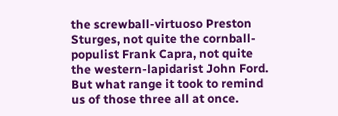the screwball-virtuoso Preston Sturges, not quite the cornball-populist Frank Capra, not quite the western-lapidarist John Ford. But what range it took to remind us of those three all at once.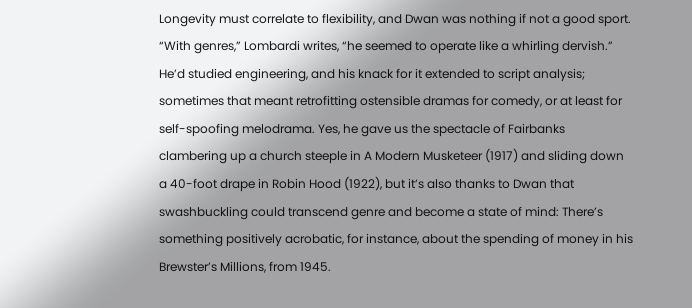Longevity must correlate to flexibility, and Dwan was nothing if not a good sport. “With genres,” Lombardi writes, “he seemed to operate like a whirling dervish.” He’d studied engineering, and his knack for it extended to script analysis; sometimes that meant retrofitting ostensible dramas for comedy, or at least for self-spoofing melodrama. Yes, he gave us the spectacle of Fairbanks clambering up a church steeple in A Modern Musketeer (1917) and sliding down a 40-foot drape in Robin Hood (1922), but it’s also thanks to Dwan that swashbuckling could transcend genre and become a state of mind: There’s something positively acrobatic, for instance, about the spending of money in his Brewster’s Millions, from 1945.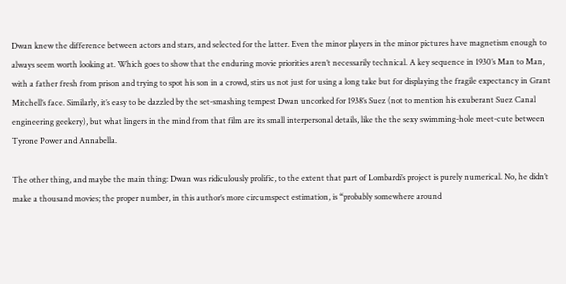Dwan knew the difference between actors and stars, and selected for the latter. Even the minor players in the minor pictures have magnetism enough to always seem worth looking at. Which goes to show that the enduring movie priorities aren’t necessarily technical. A key sequence in 1930’s Man to Man, with a father fresh from prison and trying to spot his son in a crowd, stirs us not just for using a long take but for displaying the fragile expectancy in Grant Mitchell’s face. Similarly, it’s easy to be dazzled by the set-smashing tempest Dwan uncorked for 1938’s Suez (not to mention his exuberant Suez Canal engineering geekery), but what lingers in the mind from that film are its small interpersonal details, like the the sexy swimming-hole meet-cute between Tyrone Power and Annabella.

The other thing, and maybe the main thing: Dwan was ridiculously prolific, to the extent that part of Lombardi’s project is purely numerical. No, he didn’t make a thousand movies; the proper number, in this author’s more circumspect estimation, is “probably somewhere around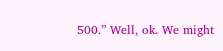500.” Well, ok. We might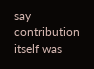say contribution itself was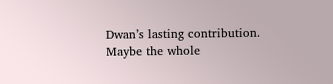Dwan’s lasting contribution. Maybe the whole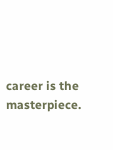career is the masterpiece.